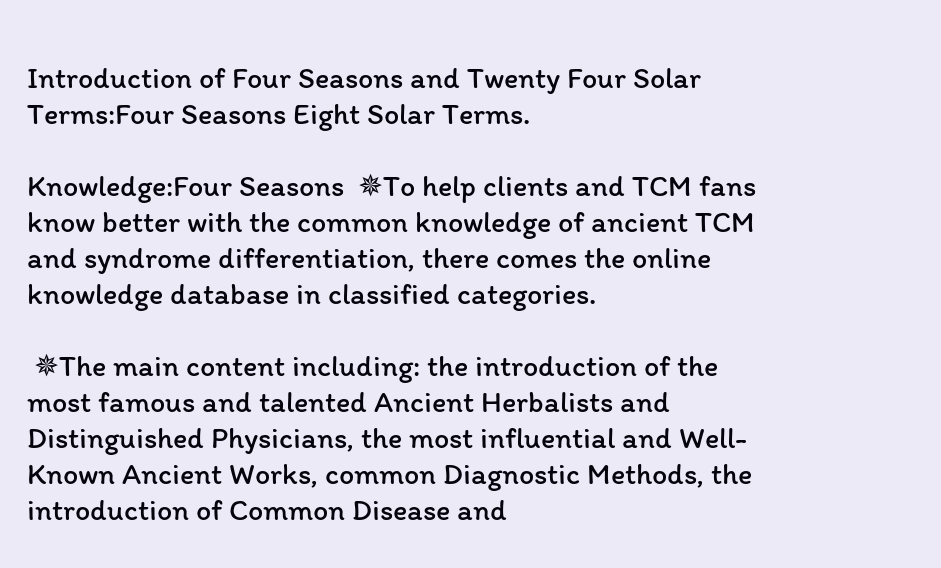Introduction of Four Seasons and Twenty Four Solar Terms:Four Seasons Eight Solar Terms.

Knowledge:Four Seasons  ✵To help clients and TCM fans know better with the common knowledge of ancient TCM and syndrome differentiation, there comes the online knowledge database in classified categories.

 ✵The main content including: the introduction of the most famous and talented Ancient Herbalists and Distinguished Physicians, the most influential and Well-Known Ancient Works, common Diagnostic Methods, the introduction of Common Disease and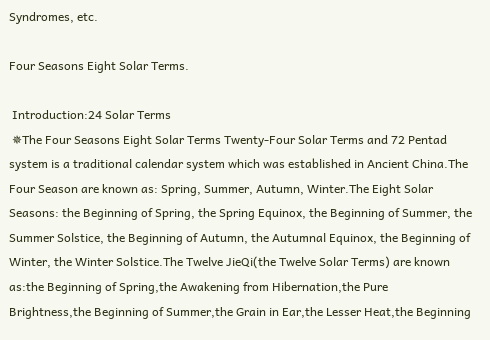Syndromes, etc.

Four Seasons Eight Solar Terms.

 Introduction:24 Solar Terms
 ✵The Four Seasons Eight Solar Terms Twenty-Four Solar Terms and 72 Pentad system is a traditional calendar system which was established in Ancient China.The Four Season are known as: Spring, Summer, Autumn, Winter.The Eight Solar Seasons: the Beginning of Spring, the Spring Equinox, the Beginning of Summer, the Summer Solstice, the Beginning of Autumn, the Autumnal Equinox, the Beginning of Winter, the Winter Solstice.The Twelve JieQi(the Twelve Solar Terms) are known as:the Beginning of Spring,the Awakening from Hibernation,the Pure Brightness,the Beginning of Summer,the Grain in Ear,the Lesser Heat,the Beginning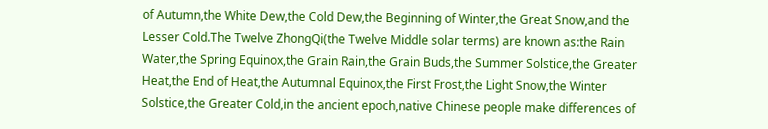of Autumn,the White Dew,the Cold Dew,the Beginning of Winter,the Great Snow,and the Lesser Cold.The Twelve ZhongQi(the Twelve Middle solar terms) are known as:the Rain Water,the Spring Equinox,the Grain Rain,the Grain Buds,the Summer Solstice,the Greater Heat,the End of Heat,the Autumnal Equinox,the First Frost,the Light Snow,the Winter Solstice,the Greater Cold,in the ancient epoch,native Chinese people make differences of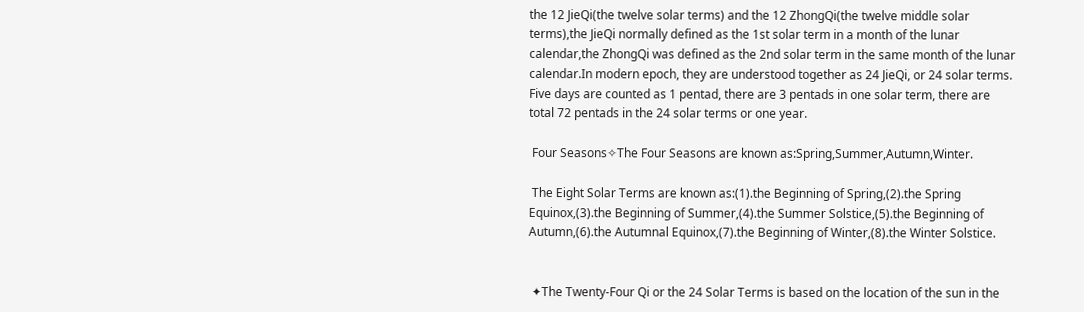the 12 JieQi(the twelve solar terms) and the 12 ZhongQi(the twelve middle solar terms),the JieQi normally defined as the 1st solar term in a month of the lunar calendar,the ZhongQi was defined as the 2nd solar term in the same month of the lunar calendar.In modern epoch, they are understood together as 24 JieQi, or 24 solar terms. Five days are counted as 1 pentad, there are 3 pentads in one solar term, there are total 72 pentads in the 24 solar terms or one year.

 Four Seasons✧The Four Seasons are known as:Spring,Summer,Autumn,Winter.

 The Eight Solar Terms are known as:(1).the Beginning of Spring,(2).the Spring Equinox,(3).the Beginning of Summer,(4).the Summer Solstice,(5).the Beginning of Autumn,(6).the Autumnal Equinox,(7).the Beginning of Winter,(8).the Winter Solstice.


 ✦The Twenty-Four Qi or the 24 Solar Terms is based on the location of the sun in the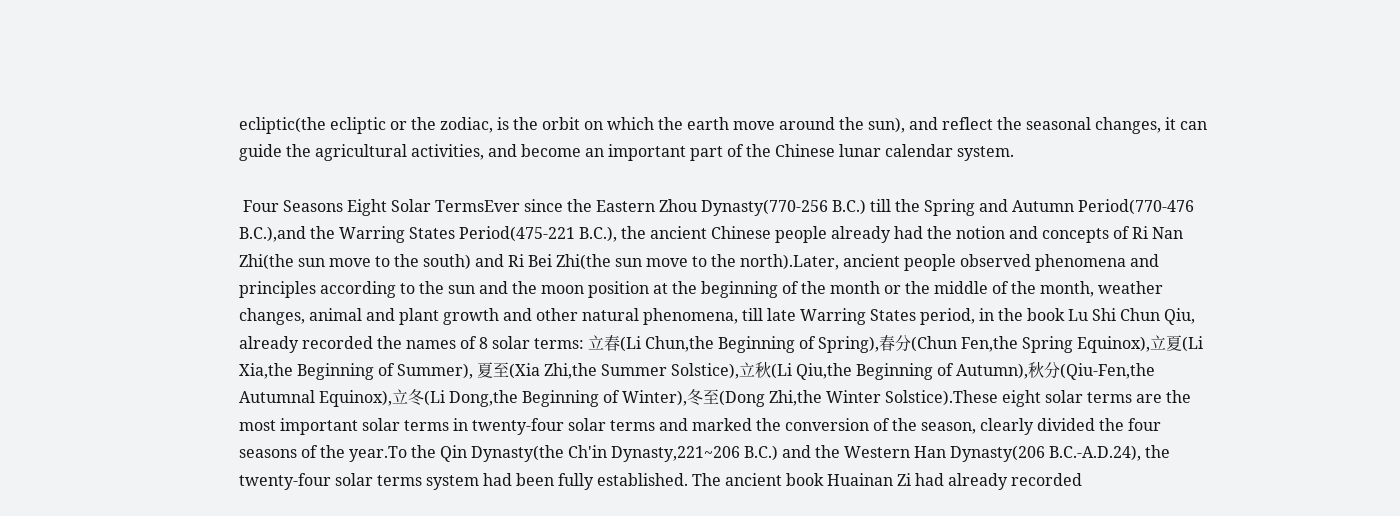ecliptic(the ecliptic or the zodiac, is the orbit on which the earth move around the sun), and reflect the seasonal changes, it can guide the agricultural activities, and become an important part of the Chinese lunar calendar system.

 Four Seasons Eight Solar TermsEver since the Eastern Zhou Dynasty(770-256 B.C.) till the Spring and Autumn Period(770-476 B.C.),and the Warring States Period(475-221 B.C.), the ancient Chinese people already had the notion and concepts of Ri Nan Zhi(the sun move to the south) and Ri Bei Zhi(the sun move to the north).Later, ancient people observed phenomena and principles according to the sun and the moon position at the beginning of the month or the middle of the month, weather changes, animal and plant growth and other natural phenomena, till late Warring States period, in the book Lu Shi Chun Qiu, already recorded the names of 8 solar terms: 立春(Li Chun,the Beginning of Spring),春分(Chun Fen,the Spring Equinox),立夏(Li Xia,the Beginning of Summer), 夏至(Xia Zhi,the Summer Solstice),立秋(Li Qiu,the Beginning of Autumn),秋分(Qiu-Fen,the Autumnal Equinox),立冬(Li Dong,the Beginning of Winter),冬至(Dong Zhi,the Winter Solstice).These eight solar terms are the most important solar terms in twenty-four solar terms and marked the conversion of the season, clearly divided the four seasons of the year.To the Qin Dynasty(the Ch'in Dynasty,221~206 B.C.) and the Western Han Dynasty(206 B.C.-A.D.24), the twenty-four solar terms system had been fully established. The ancient book Huainan Zi had already recorded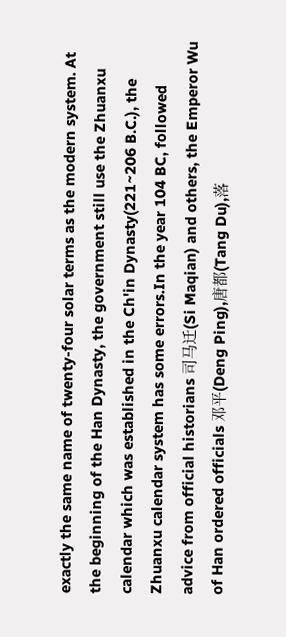exactly the same name of twenty-four solar terms as the modern system. At the beginning of the Han Dynasty, the government still use the Zhuanxu calendar which was established in the Ch'in Dynasty(221~206 B.C.), the Zhuanxu calendar system has some errors.In the year 104 BC, followed advice from official historians 司马迁(Si Maqian) and others, the Emperor Wu of Han ordered officials 邓平(Deng Ping),唐都(Tang Du),落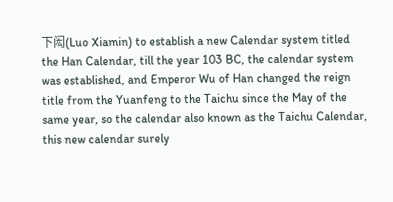下闳(Luo Xiamin) to establish a new Calendar system titled the Han Calendar, till the year 103 BC, the calendar system was established, and Emperor Wu of Han changed the reign title from the Yuanfeng to the Taichu since the May of the same year, so the calendar also known as the Taichu Calendar, this new calendar surely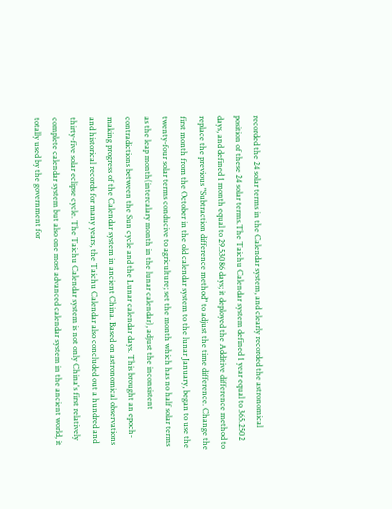recorded the 24 solar terms in the Calendar system, and clearly recorded the astronomical position of these 24 solar terms.The Taichu Calendar system defined 1 year equal to 365.2502 days, and defined 1 month equal to 29.53086 days; it deployed the Additive difference method to replace the previous "Subtraction difference method" to adjust the time difference. Change the first month from the October in the old calendar system to the lunar January, began to use the twenty-four solar terms conducive to agriculture; set the month which has no half solar terms as the leap month(intercalary month in the lunar calendar), adjust the inconsistent contradictions between the Sun cycle and the Lunar calendar days. This brought an epoch-making progress of the Calendar system in ancient China. Based on astronomical observations and historical records for many years, the Taichu Calendar also concluded out a hundred and thirty-five solar eclipse cycle. The Taichu Calendar system is not only China's first relatively complete calendar system but also one most advanced calendar system in the ancient world, it totally used by the government for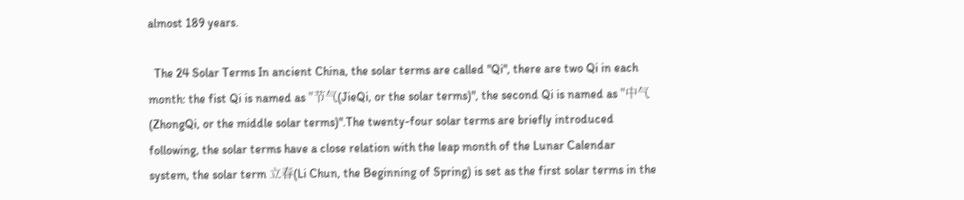almost 189 years.

  The 24 Solar Terms In ancient China, the solar terms are called "Qi", there are two Qi in each month: the fist Qi is named as "节气(JieQi, or the solar terms)", the second Qi is named as "中气(ZhongQi, or the middle solar terms)".The twenty-four solar terms are briefly introduced following, the solar terms have a close relation with the leap month of the Lunar Calendar system, the solar term 立春(Li Chun, the Beginning of Spring) is set as the first solar terms in the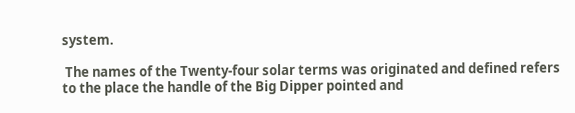system.

 The names of the Twenty-four solar terms was originated and defined refers to the place the handle of the Big Dipper pointed and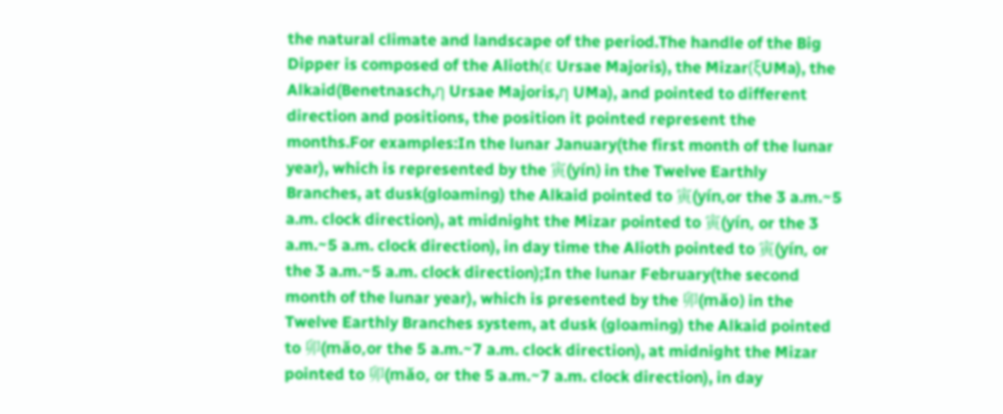the natural climate and landscape of the period.The handle of the Big Dipper is composed of the Alioth(ε Ursae Majoris), the Mizar(ξUMa), the Alkaid(Benetnasch,η Ursae Majoris,η UMa), and pointed to different direction and positions, the position it pointed represent the months.For examples:In the lunar January(the first month of the lunar year), which is represented by the 寅(yín) in the Twelve Earthly Branches, at dusk(gloaming) the Alkaid pointed to 寅(yín,or the 3 a.m.~5 a.m. clock direction), at midnight the Mizar pointed to 寅(yín, or the 3 a.m.~5 a.m. clock direction), in day time the Alioth pointed to 寅(yín, or the 3 a.m.~5 a.m. clock direction);In the lunar February(the second month of the lunar year), which is presented by the 卯(mǎo) in the Twelve Earthly Branches system, at dusk (gloaming) the Alkaid pointed to 卯(mǎo,or the 5 a.m.~7 a.m. clock direction), at midnight the Mizar pointed to 卯(mǎo, or the 5 a.m.~7 a.m. clock direction), in day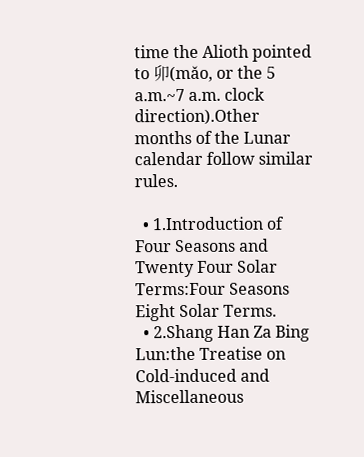time the Alioth pointed to 卯(mǎo, or the 5 a.m.~7 a.m. clock direction).Other months of the Lunar calendar follow similar rules.

  • 1.Introduction of Four Seasons and Twenty Four Solar Terms:Four Seasons Eight Solar Terms.
  • 2.Shang Han Za Bing Lun:the Treatise on Cold-induced and Miscellaneous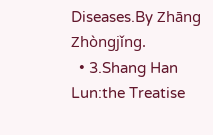Diseases.By Zhāng Zhòngjǐng.
  • 3.Shang Han Lun:the Treatise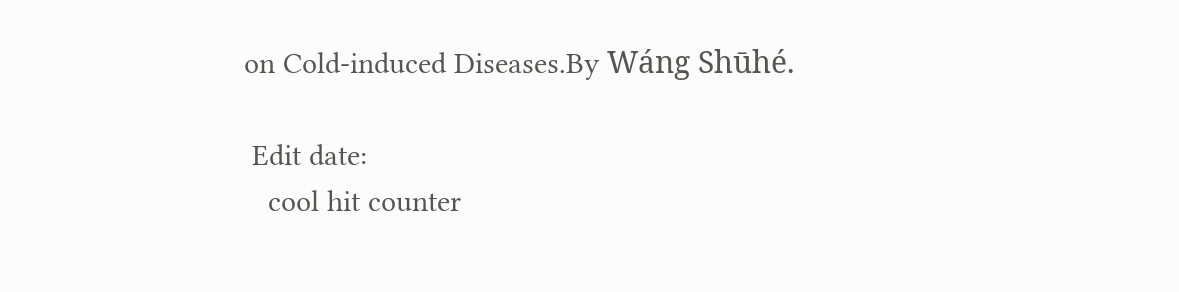on Cold-induced Diseases.By Wáng Shūhé.

 Edit date:
   cool hit counter